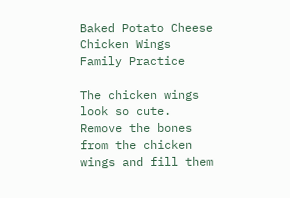Baked Potato Cheese Chicken Wings Family Practice

The chicken wings look so cute. Remove the bones from the chicken wings and fill them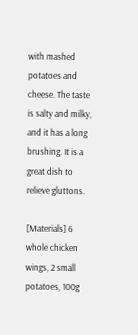with mashed potatoes and cheese. The taste is salty and milky, and it has a long brushing. It is a great dish to relieve gluttons.

[Materials] 6 whole chicken wings, 2 small potatoes, 100g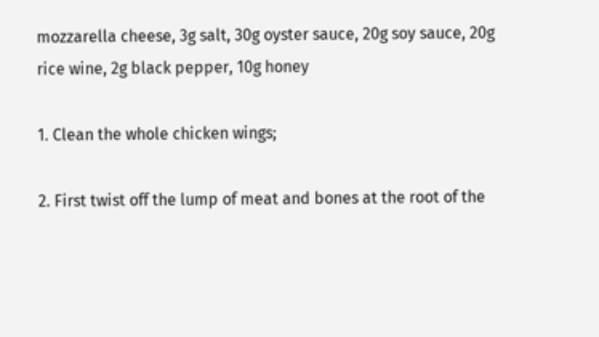mozzarella cheese, 3g salt, 30g oyster sauce, 20g soy sauce, 20g rice wine, 2g black pepper, 10g honey

1. Clean the whole chicken wings;

2. First twist off the lump of meat and bones at the root of the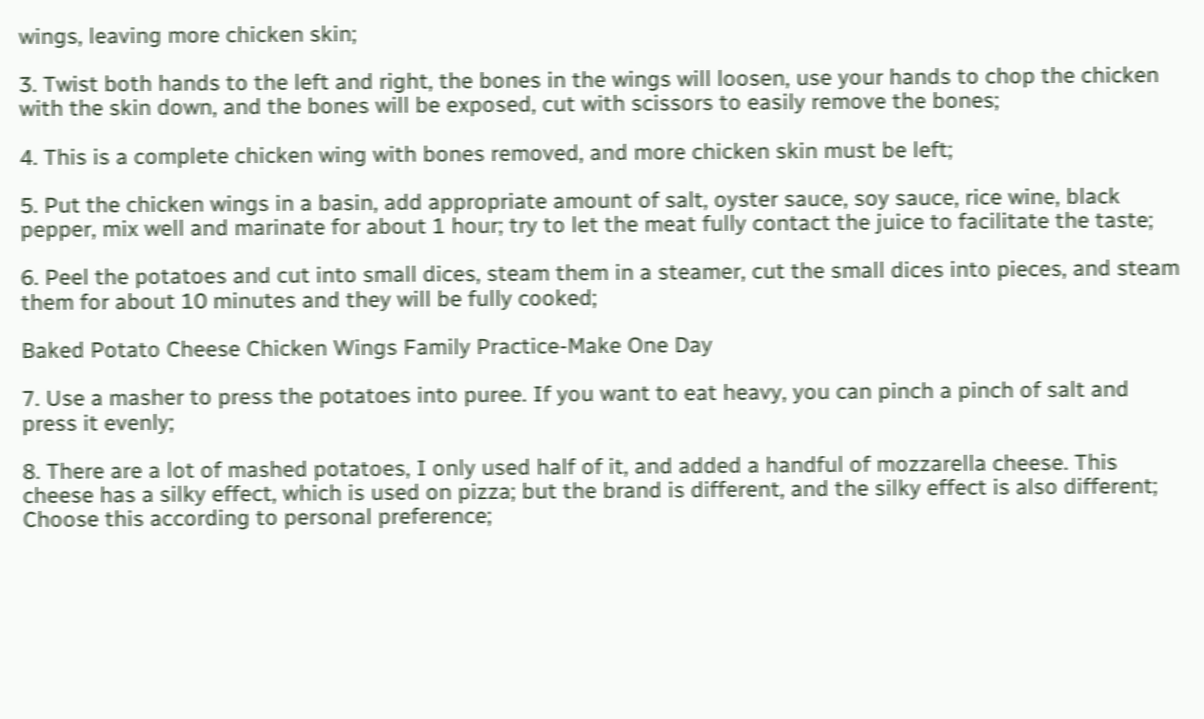wings, leaving more chicken skin;

3. Twist both hands to the left and right, the bones in the wings will loosen, use your hands to chop the chicken with the skin down, and the bones will be exposed, cut with scissors to easily remove the bones;

4. This is a complete chicken wing with bones removed, and more chicken skin must be left;

5. Put the chicken wings in a basin, add appropriate amount of salt, oyster sauce, soy sauce, rice wine, black pepper, mix well and marinate for about 1 hour; try to let the meat fully contact the juice to facilitate the taste;

6. Peel the potatoes and cut into small dices, steam them in a steamer, cut the small dices into pieces, and steam them for about 10 minutes and they will be fully cooked;

Baked Potato Cheese Chicken Wings Family Practice-Make One Day

7. Use a masher to press the potatoes into puree. If you want to eat heavy, you can pinch a pinch of salt and press it evenly;

8. There are a lot of mashed potatoes, I only used half of it, and added a handful of mozzarella cheese. This cheese has a silky effect, which is used on pizza; but the brand is different, and the silky effect is also different; Choose this according to personal preference;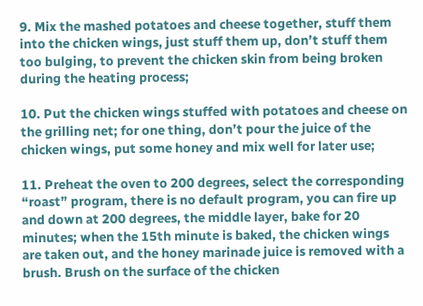9. Mix the mashed potatoes and cheese together, stuff them into the chicken wings, just stuff them up, don’t stuff them too bulging, to prevent the chicken skin from being broken during the heating process;

10. Put the chicken wings stuffed with potatoes and cheese on the grilling net; for one thing, don’t pour the juice of the chicken wings, put some honey and mix well for later use;

11. Preheat the oven to 200 degrees, select the corresponding “roast” program, there is no default program, you can fire up and down at 200 degrees, the middle layer, bake for 20 minutes; when the 15th minute is baked, the chicken wings are taken out, and the honey marinade juice is removed with a brush. Brush on the surface of the chicken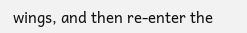wings, and then re-enter the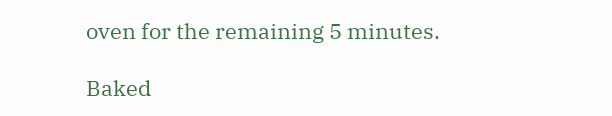oven for the remaining 5 minutes.

Baked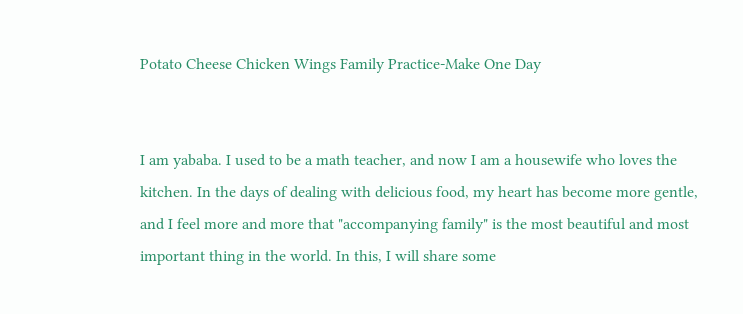Potato Cheese Chicken Wings Family Practice-Make One Day


I am yababa. I used to be a math teacher, and now I am a housewife who loves the kitchen. In the days of dealing with delicious food, my heart has become more gentle, and I feel more and more that "accompanying family" is the most beautiful and most important thing in the world. In this, I will share some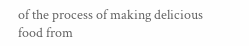of the process of making delicious food from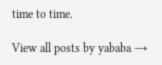time to time.

View all posts by yababa →